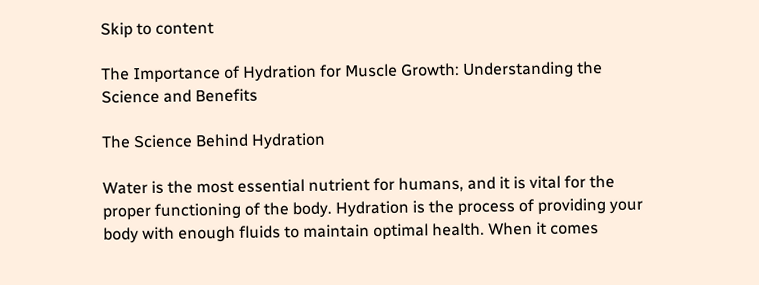Skip to content

The Importance of Hydration for Muscle Growth: Understanding the Science and Benefits

The Science Behind Hydration

Water is the most essential nutrient for humans, and it is vital for the proper functioning of the body. Hydration is the process of providing your body with enough fluids to maintain optimal health. When it comes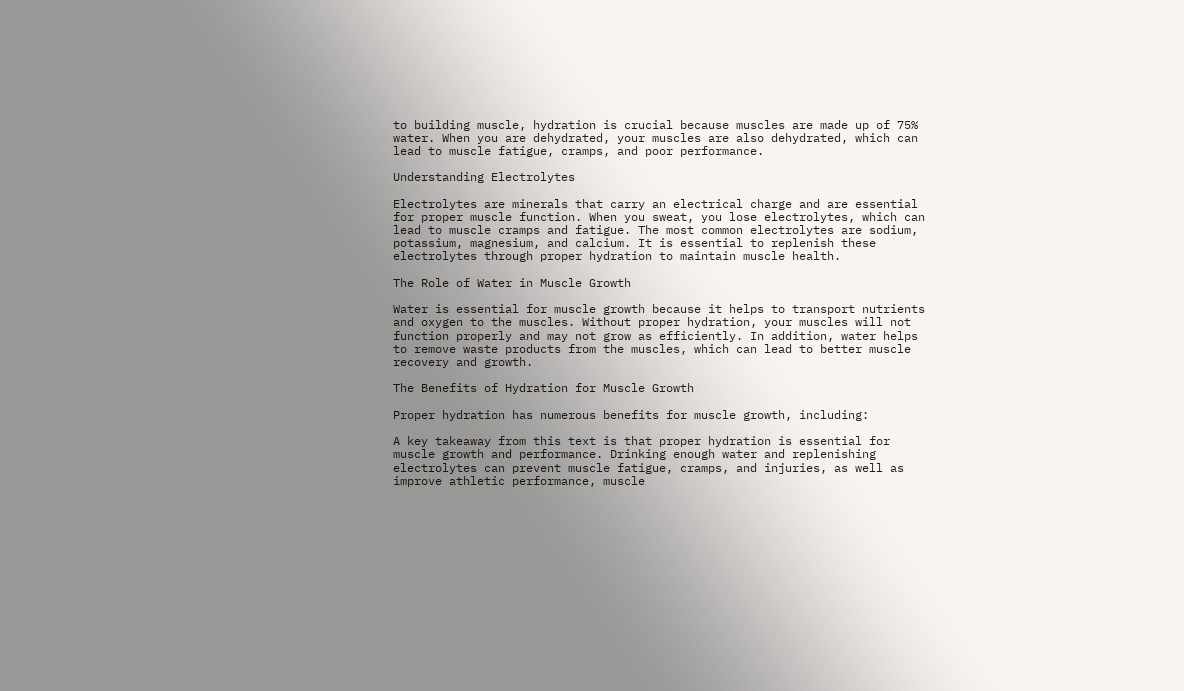to building muscle, hydration is crucial because muscles are made up of 75% water. When you are dehydrated, your muscles are also dehydrated, which can lead to muscle fatigue, cramps, and poor performance.

Understanding Electrolytes

Electrolytes are minerals that carry an electrical charge and are essential for proper muscle function. When you sweat, you lose electrolytes, which can lead to muscle cramps and fatigue. The most common electrolytes are sodium, potassium, magnesium, and calcium. It is essential to replenish these electrolytes through proper hydration to maintain muscle health.

The Role of Water in Muscle Growth

Water is essential for muscle growth because it helps to transport nutrients and oxygen to the muscles. Without proper hydration, your muscles will not function properly and may not grow as efficiently. In addition, water helps to remove waste products from the muscles, which can lead to better muscle recovery and growth.

The Benefits of Hydration for Muscle Growth

Proper hydration has numerous benefits for muscle growth, including:

A key takeaway from this text is that proper hydration is essential for muscle growth and performance. Drinking enough water and replenishing electrolytes can prevent muscle fatigue, cramps, and injuries, as well as improve athletic performance, muscle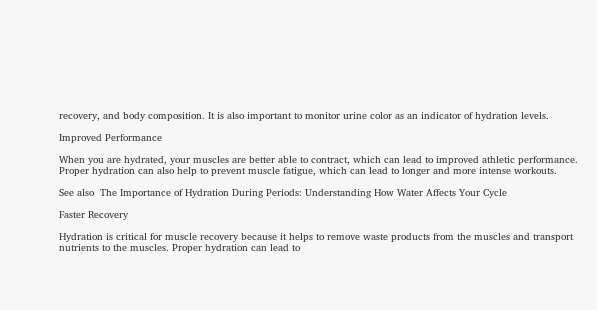recovery, and body composition. It is also important to monitor urine color as an indicator of hydration levels.

Improved Performance

When you are hydrated, your muscles are better able to contract, which can lead to improved athletic performance. Proper hydration can also help to prevent muscle fatigue, which can lead to longer and more intense workouts.

See also  The Importance of Hydration During Periods: Understanding How Water Affects Your Cycle

Faster Recovery

Hydration is critical for muscle recovery because it helps to remove waste products from the muscles and transport nutrients to the muscles. Proper hydration can lead to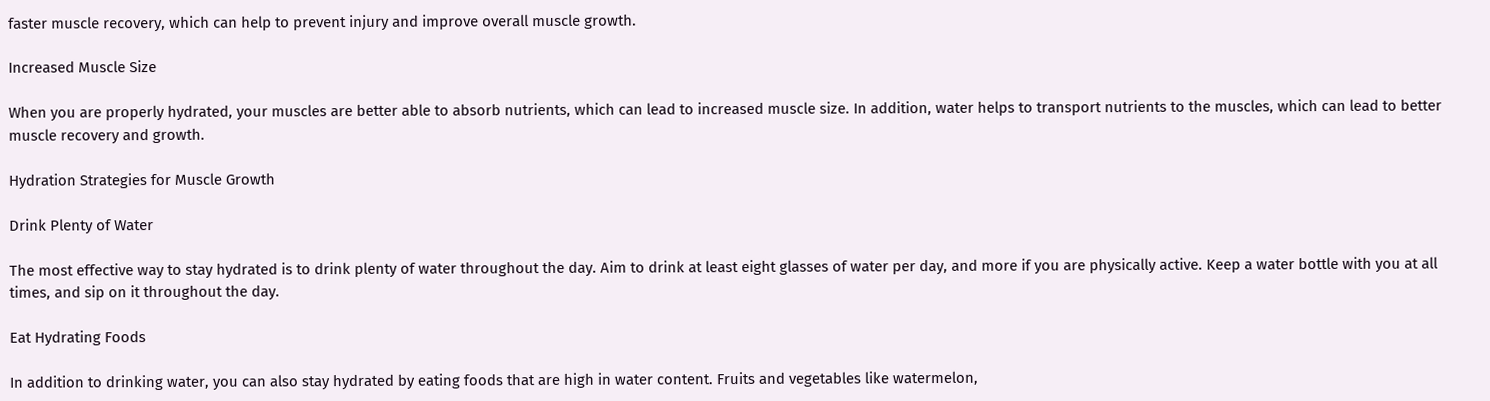faster muscle recovery, which can help to prevent injury and improve overall muscle growth.

Increased Muscle Size

When you are properly hydrated, your muscles are better able to absorb nutrients, which can lead to increased muscle size. In addition, water helps to transport nutrients to the muscles, which can lead to better muscle recovery and growth.

Hydration Strategies for Muscle Growth

Drink Plenty of Water

The most effective way to stay hydrated is to drink plenty of water throughout the day. Aim to drink at least eight glasses of water per day, and more if you are physically active. Keep a water bottle with you at all times, and sip on it throughout the day.

Eat Hydrating Foods

In addition to drinking water, you can also stay hydrated by eating foods that are high in water content. Fruits and vegetables like watermelon,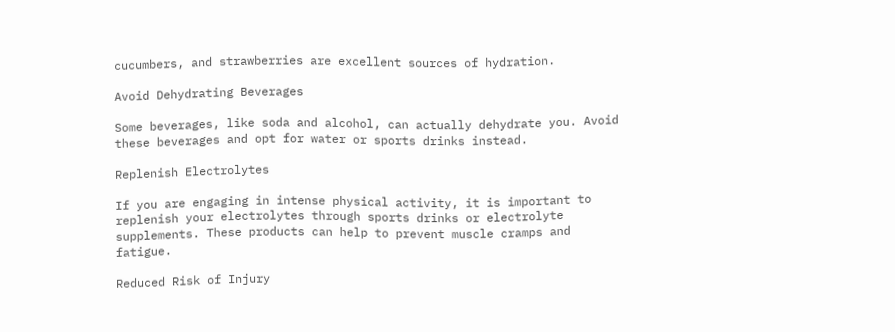cucumbers, and strawberries are excellent sources of hydration.

Avoid Dehydrating Beverages

Some beverages, like soda and alcohol, can actually dehydrate you. Avoid these beverages and opt for water or sports drinks instead.

Replenish Electrolytes

If you are engaging in intense physical activity, it is important to replenish your electrolytes through sports drinks or electrolyte supplements. These products can help to prevent muscle cramps and fatigue.

Reduced Risk of Injury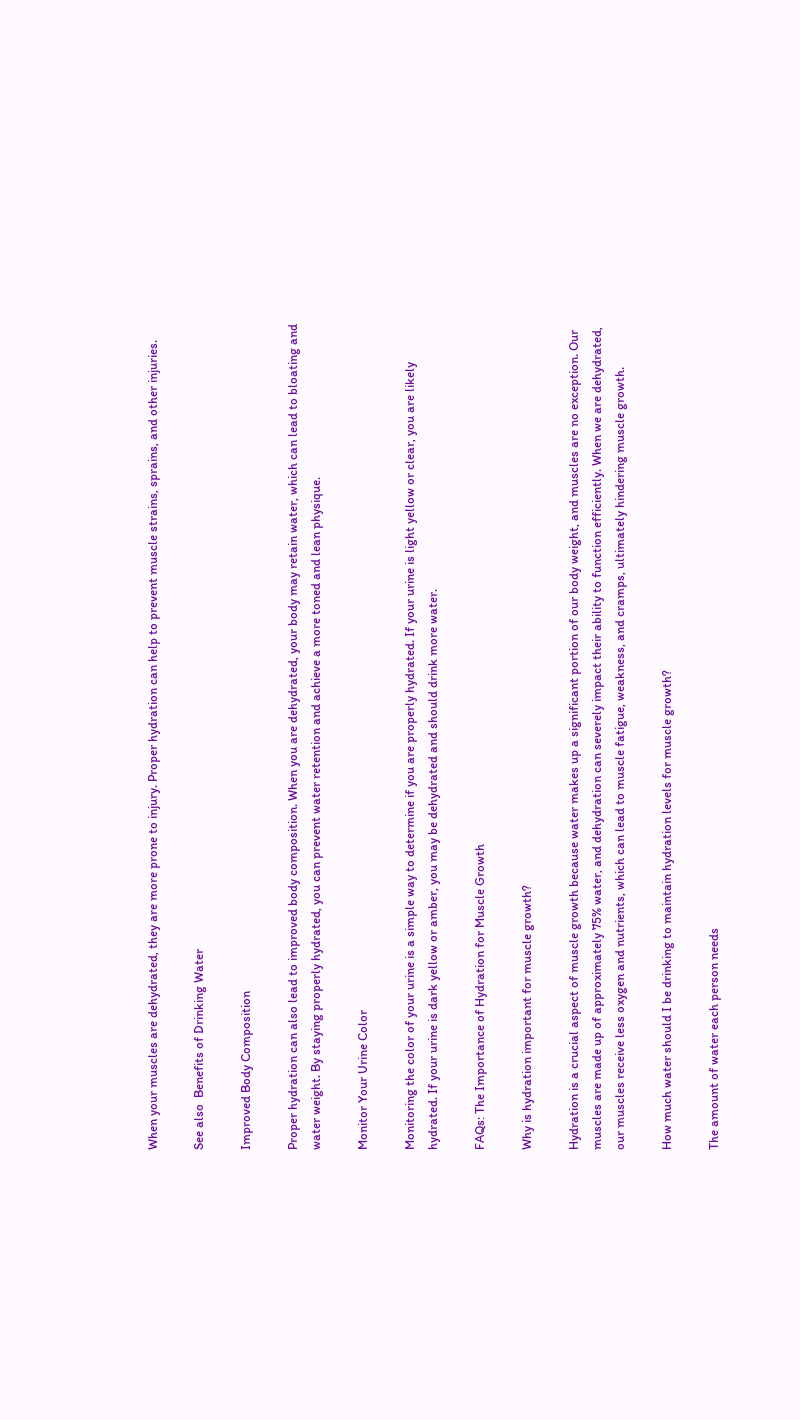When your muscles are dehydrated, they are more prone to injury. Proper hydration can help to prevent muscle strains, sprains, and other injuries.

See also  Benefits of Drinking Water

Improved Body Composition

Proper hydration can also lead to improved body composition. When you are dehydrated, your body may retain water, which can lead to bloating and water weight. By staying properly hydrated, you can prevent water retention and achieve a more toned and lean physique.

Monitor Your Urine Color

Monitoring the color of your urine is a simple way to determine if you are properly hydrated. If your urine is light yellow or clear, you are likely hydrated. If your urine is dark yellow or amber, you may be dehydrated and should drink more water.

FAQs: The Importance of Hydration for Muscle Growth

Why is hydration important for muscle growth?

Hydration is a crucial aspect of muscle growth because water makes up a significant portion of our body weight, and muscles are no exception. Our muscles are made up of approximately 75% water, and dehydration can severely impact their ability to function efficiently. When we are dehydrated, our muscles receive less oxygen and nutrients, which can lead to muscle fatigue, weakness, and cramps, ultimately hindering muscle growth.

How much water should I be drinking to maintain hydration levels for muscle growth?

The amount of water each person needs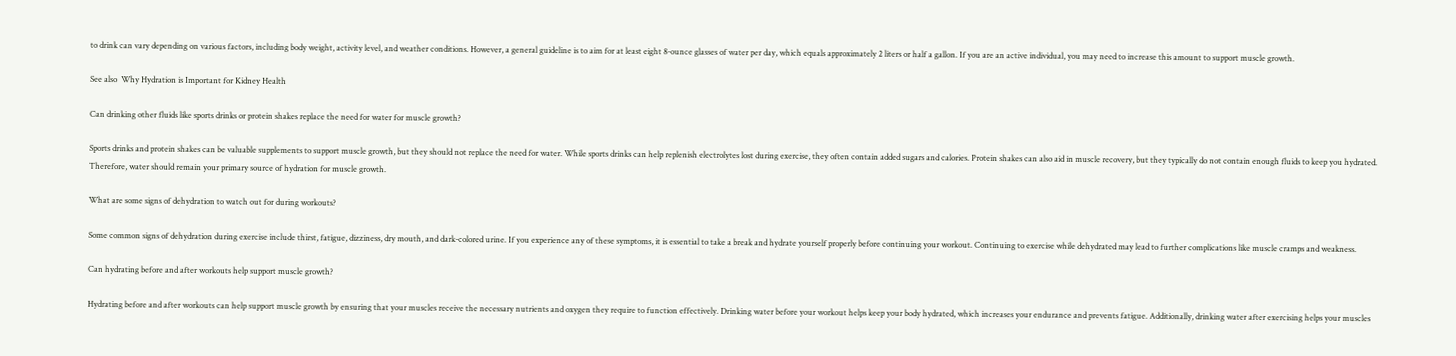to drink can vary depending on various factors, including body weight, activity level, and weather conditions. However, a general guideline is to aim for at least eight 8-ounce glasses of water per day, which equals approximately 2 liters or half a gallon. If you are an active individual, you may need to increase this amount to support muscle growth.

See also  Why Hydration is Important for Kidney Health

Can drinking other fluids like sports drinks or protein shakes replace the need for water for muscle growth?

Sports drinks and protein shakes can be valuable supplements to support muscle growth, but they should not replace the need for water. While sports drinks can help replenish electrolytes lost during exercise, they often contain added sugars and calories. Protein shakes can also aid in muscle recovery, but they typically do not contain enough fluids to keep you hydrated. Therefore, water should remain your primary source of hydration for muscle growth.

What are some signs of dehydration to watch out for during workouts?

Some common signs of dehydration during exercise include thirst, fatigue, dizziness, dry mouth, and dark-colored urine. If you experience any of these symptoms, it is essential to take a break and hydrate yourself properly before continuing your workout. Continuing to exercise while dehydrated may lead to further complications like muscle cramps and weakness.

Can hydrating before and after workouts help support muscle growth?

Hydrating before and after workouts can help support muscle growth by ensuring that your muscles receive the necessary nutrients and oxygen they require to function effectively. Drinking water before your workout helps keep your body hydrated, which increases your endurance and prevents fatigue. Additionally, drinking water after exercising helps your muscles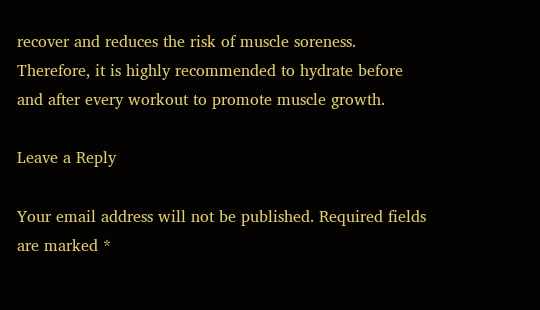recover and reduces the risk of muscle soreness. Therefore, it is highly recommended to hydrate before and after every workout to promote muscle growth.

Leave a Reply

Your email address will not be published. Required fields are marked *